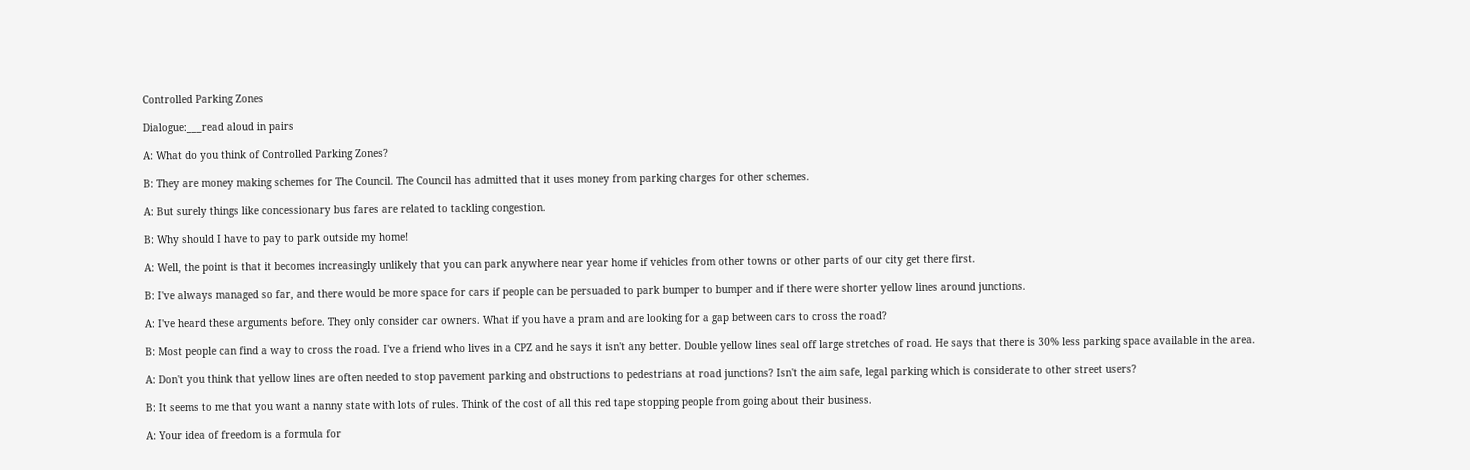Controlled Parking Zones

Dialogue:___read aloud in pairs

A: What do you think of Controlled Parking Zones?

B: They are money making schemes for The Council. The Council has admitted that it uses money from parking charges for other schemes.

A: But surely things like concessionary bus fares are related to tackling congestion.

B: Why should I have to pay to park outside my home!

A: Well, the point is that it becomes increasingly unlikely that you can park anywhere near year home if vehicles from other towns or other parts of our city get there first.

B: I've always managed so far, and there would be more space for cars if people can be persuaded to park bumper to bumper and if there were shorter yellow lines around junctions.

A: I've heard these arguments before. They only consider car owners. What if you have a pram and are looking for a gap between cars to cross the road?

B: Most people can find a way to cross the road. I've a friend who lives in a CPZ and he says it isn't any better. Double yellow lines seal off large stretches of road. He says that there is 30% less parking space available in the area.

A: Don't you think that yellow lines are often needed to stop pavement parking and obstructions to pedestrians at road junctions? Isn't the aim safe, legal parking which is considerate to other street users?

B: It seems to me that you want a nanny state with lots of rules. Think of the cost of all this red tape stopping people from going about their business.

A: Your idea of freedom is a formula for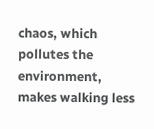chaos, which pollutes the environment, makes walking less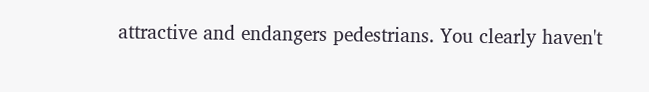attractive and endangers pedestrians. You clearly haven't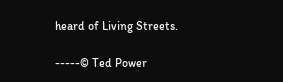heard of Living Streets.

-----© Ted Power